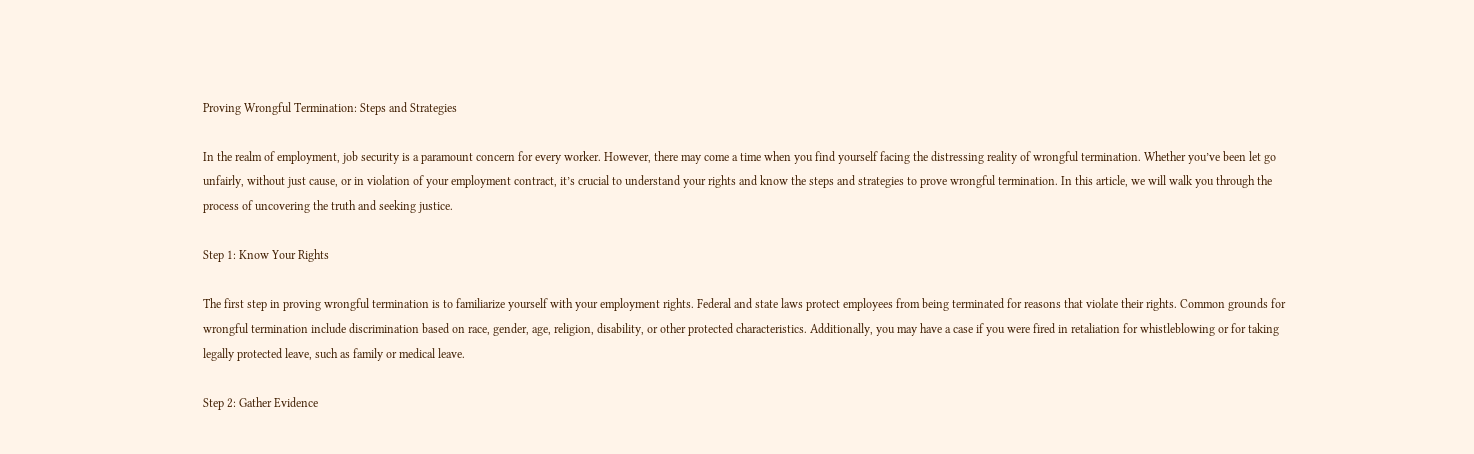Proving Wrongful Termination: Steps and Strategies

In the realm of employment, job security is a paramount concern for every worker. However, there may come a time when you find yourself facing the distressing reality of wrongful termination. Whether you’ve been let go unfairly, without just cause, or in violation of your employment contract, it’s crucial to understand your rights and know the steps and strategies to prove wrongful termination. In this article, we will walk you through the process of uncovering the truth and seeking justice.

Step 1: Know Your Rights

The first step in proving wrongful termination is to familiarize yourself with your employment rights. Federal and state laws protect employees from being terminated for reasons that violate their rights. Common grounds for wrongful termination include discrimination based on race, gender, age, religion, disability, or other protected characteristics. Additionally, you may have a case if you were fired in retaliation for whistleblowing or for taking legally protected leave, such as family or medical leave.

Step 2: Gather Evidence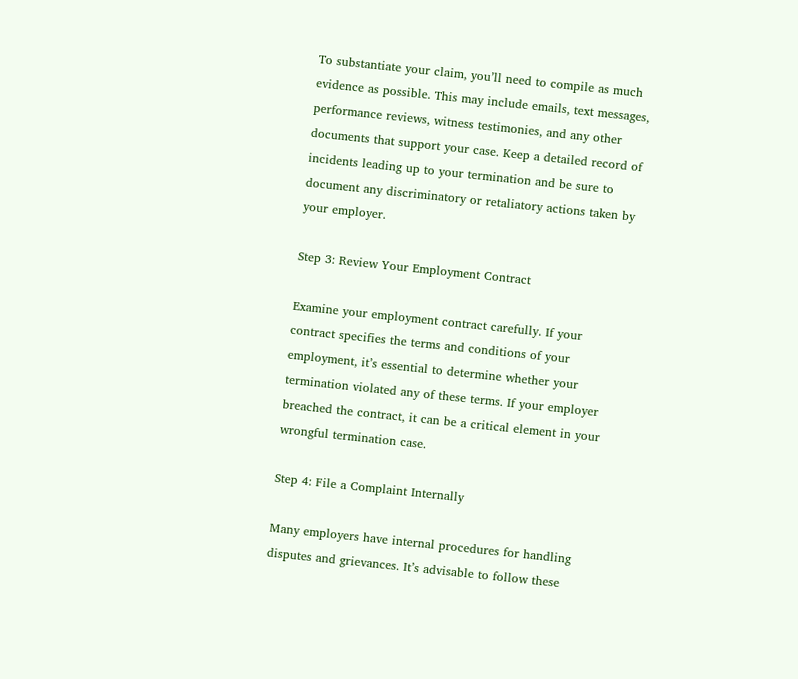To substantiate your claim, you’ll need to compile as much evidence as possible. This may include emails, text messages, performance reviews, witness testimonies, and any other documents that support your case. Keep a detailed record of incidents leading up to your termination and be sure to document any discriminatory or retaliatory actions taken by your employer.

Step 3: Review Your Employment Contract

Examine your employment contract carefully. If your contract specifies the terms and conditions of your employment, it’s essential to determine whether your termination violated any of these terms. If your employer breached the contract, it can be a critical element in your wrongful termination case.

Step 4: File a Complaint Internally

Many employers have internal procedures for handling disputes and grievances. It’s advisable to follow these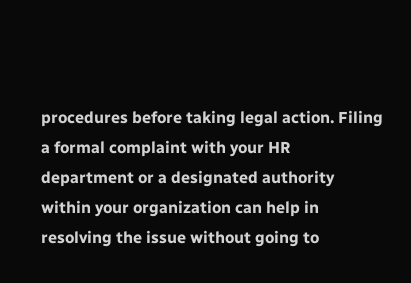procedures before taking legal action. Filing a formal complaint with your HR department or a designated authority within your organization can help in resolving the issue without going to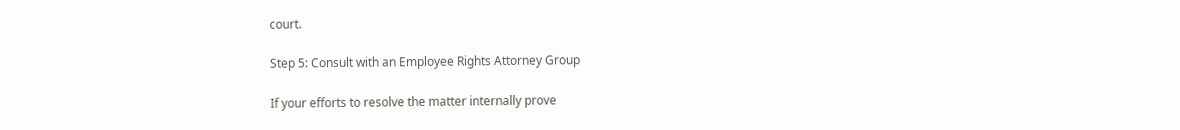court.

Step 5: Consult with an Employee Rights Attorney Group

If your efforts to resolve the matter internally prove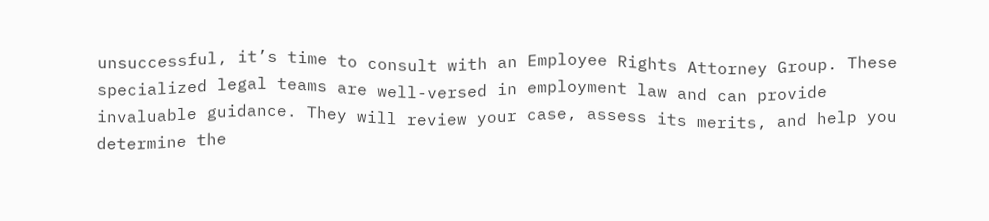unsuccessful, it’s time to consult with an Employee Rights Attorney Group. These specialized legal teams are well-versed in employment law and can provide invaluable guidance. They will review your case, assess its merits, and help you determine the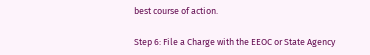best course of action.

Step 6: File a Charge with the EEOC or State Agency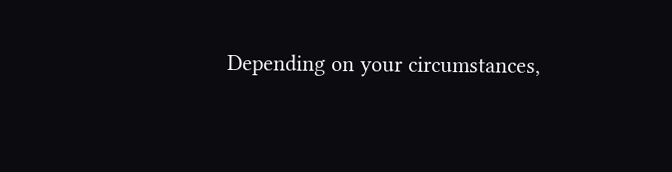Depending on your circumstances,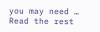you may need … Read the rest